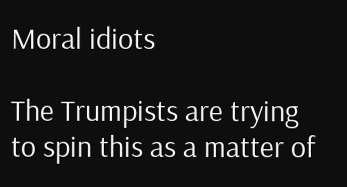Moral idiots

The Trumpists are trying to spin this as a matter of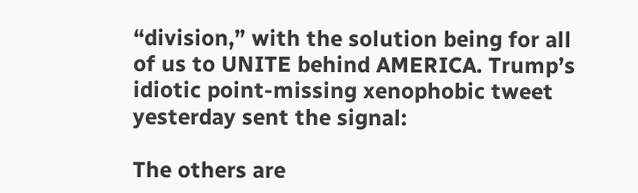“division,” with the solution being for all of us to UNITE behind AMERICA. Trump’s idiotic point-missing xenophobic tweet yesterday sent the signal:

The others are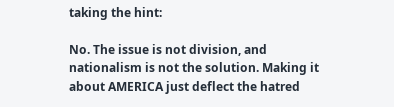taking the hint:

No. The issue is not division, and nationalism is not the solution. Making it about AMERICA just deflect the hatred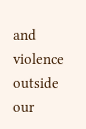and violence outside our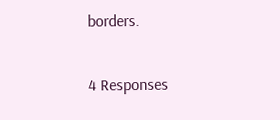borders.

4 Responses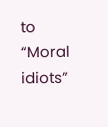to “Moral idiots”